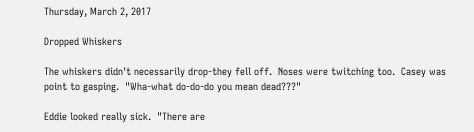Thursday, March 2, 2017

Dropped Whiskers

The whiskers didn't necessarily drop-they fell off.  Noses were twitching too.  Casey was point to gasping.  "Wha-what do-do-do you mean dead???"

Eddie looked really sick.  "There are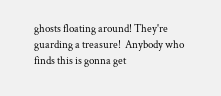ghosts floating around! They're guarding a treasure!  Anybody who finds this is gonna get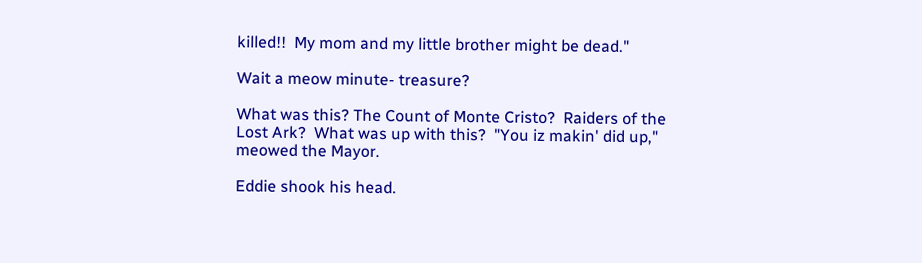killed!!  My mom and my little brother might be dead."

Wait a meow minute- treasure?

What was this? The Count of Monte Cristo?  Raiders of the Lost Ark?  What was up with this?  "You iz makin' did up," meowed the Mayor.

Eddie shook his head.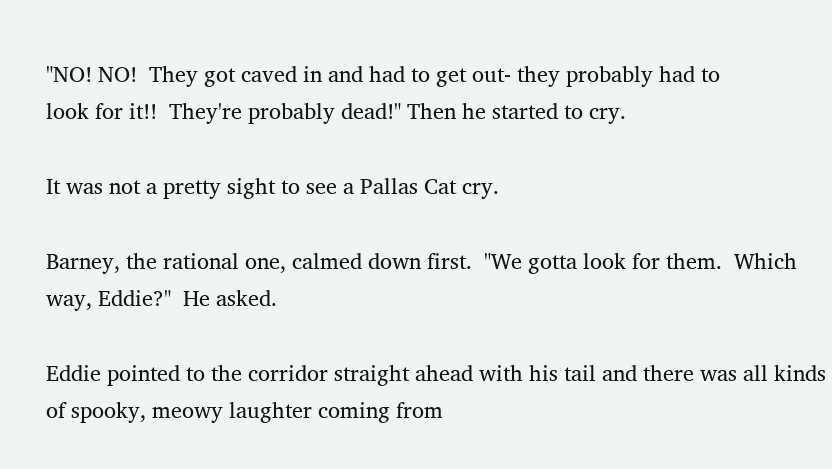"NO! NO!  They got caved in and had to get out- they probably had to
look for it!!  They're probably dead!" Then he started to cry.

It was not a pretty sight to see a Pallas Cat cry.

Barney, the rational one, calmed down first.  "We gotta look for them.  Which way, Eddie?"  He asked.

Eddie pointed to the corridor straight ahead with his tail and there was all kinds of spooky, meowy laughter coming from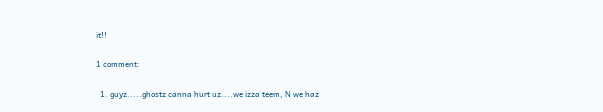it!!

1 comment:

  1. guyz.....ghostz canna hurt uz....we izza teem, N we haz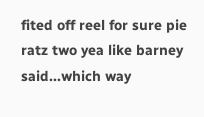fited off reel for sure pie ratz two yea like barney said...which way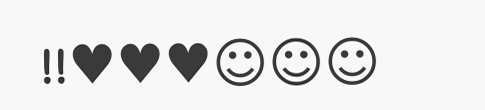!!♥♥♥☺☺☺